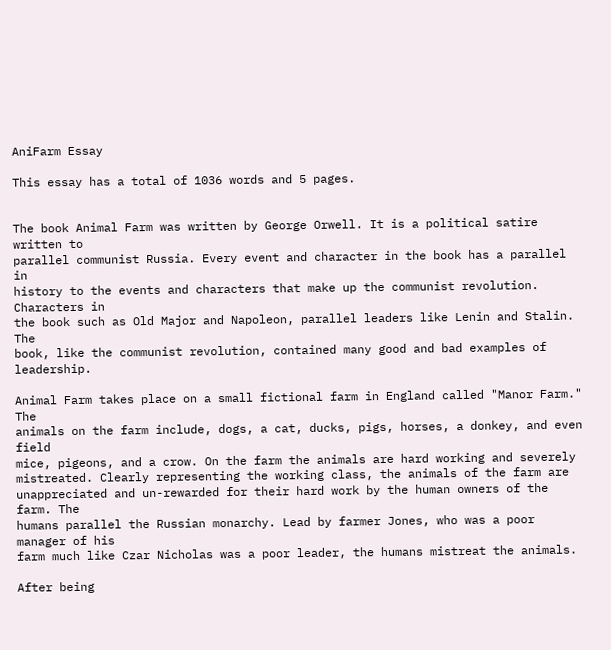AniFarm Essay

This essay has a total of 1036 words and 5 pages.


The book Animal Farm was written by George Orwell. It is a political satire written to
parallel communist Russia. Every event and character in the book has a parallel in
history to the events and characters that make up the communist revolution. Characters in
the book such as Old Major and Napoleon, parallel leaders like Lenin and Stalin. The
book, like the communist revolution, contained many good and bad examples of leadership.

Animal Farm takes place on a small fictional farm in England called "Manor Farm." The
animals on the farm include, dogs, a cat, ducks, pigs, horses, a donkey, and even field
mice, pigeons, and a crow. On the farm the animals are hard working and severely
mistreated. Clearly representing the working class, the animals of the farm are
unappreciated and un-rewarded for their hard work by the human owners of the farm. The
humans parallel the Russian monarchy. Lead by farmer Jones, who was a poor manager of his
farm much like Czar Nicholas was a poor leader, the humans mistreat the animals.

After being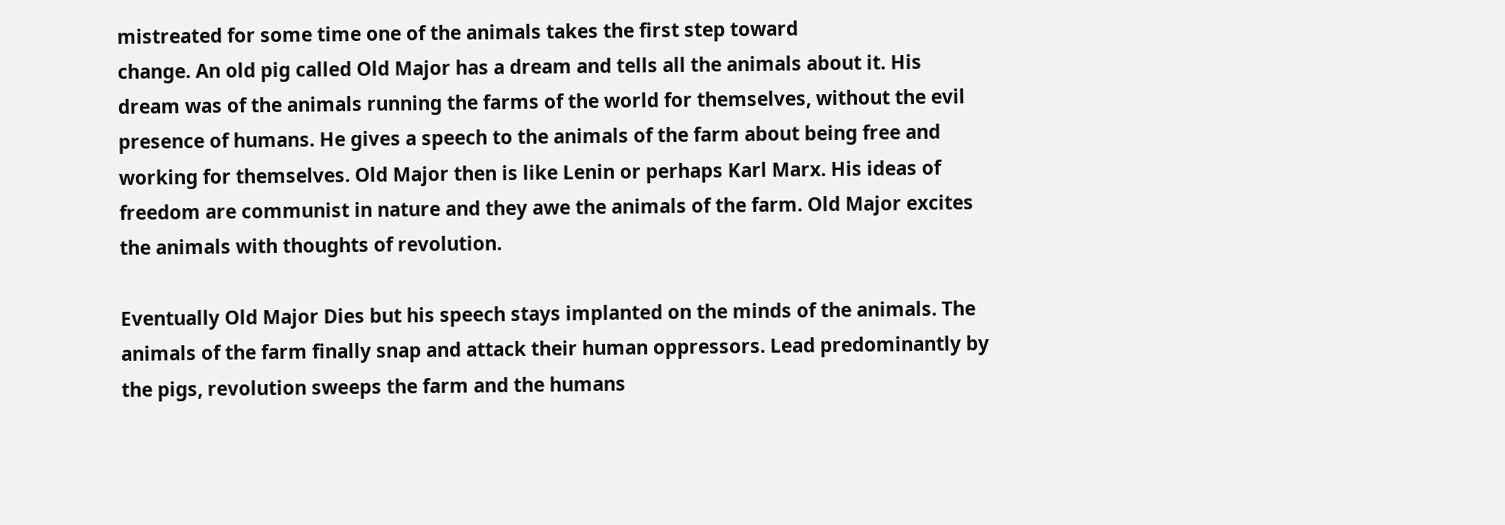mistreated for some time one of the animals takes the first step toward
change. An old pig called Old Major has a dream and tells all the animals about it. His
dream was of the animals running the farms of the world for themselves, without the evil
presence of humans. He gives a speech to the animals of the farm about being free and
working for themselves. Old Major then is like Lenin or perhaps Karl Marx. His ideas of
freedom are communist in nature and they awe the animals of the farm. Old Major excites
the animals with thoughts of revolution.

Eventually Old Major Dies but his speech stays implanted on the minds of the animals. The
animals of the farm finally snap and attack their human oppressors. Lead predominantly by
the pigs, revolution sweeps the farm and the humans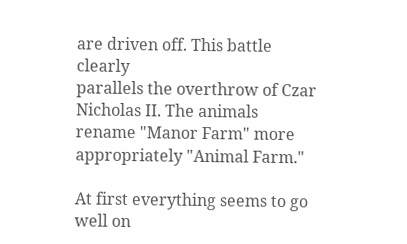are driven off. This battle clearly
parallels the overthrow of Czar Nicholas II. The animals rename "Manor Farm" more
appropriately "Animal Farm."

At first everything seems to go well on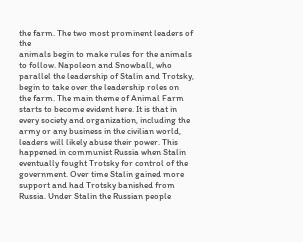the farm. The two most prominent leaders of the
animals begin to make rules for the animals to follow. Napoleon and Snowball, who
parallel the leadership of Stalin and Trotsky, begin to take over the leadership roles on
the farm. The main theme of Animal Farm starts to become evident here. It is that in
every society and organization, including the army or any business in the civilian world,
leaders will likely abuse their power. This happened in communist Russia when Stalin
eventually fought Trotsky for control of the government. Over time Stalin gained more
support and had Trotsky banished from Russia. Under Stalin the Russian people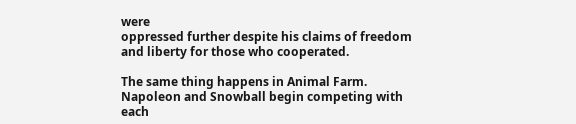were
oppressed further despite his claims of freedom and liberty for those who cooperated.

The same thing happens in Animal Farm. Napoleon and Snowball begin competing with each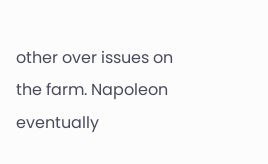other over issues on the farm. Napoleon eventually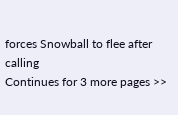forces Snowball to flee after calling
Continues for 3 more pages >>